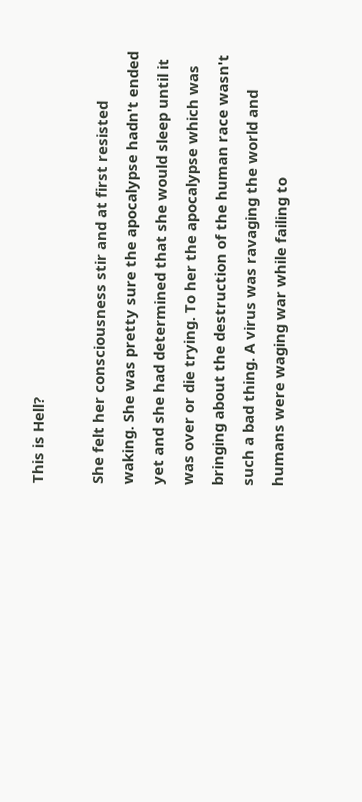This is Hell?

She felt her consciousness stir and at first resisted waking. She was pretty sure the apocalypse hadn't ended yet and she had determined that she would sleep until it was over or die trying. To her the apocalypse which was bringing about the destruction of the human race wasn't such a bad thing. A virus was ravaging the world and humans were waging war while failing to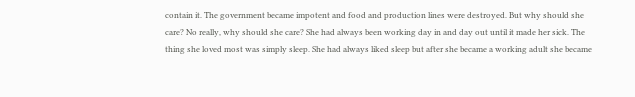contain it. The government became impotent and food and production lines were destroyed. But why should she care? No really, why should she care? She had always been working day in and day out until it made her sick. The thing she loved most was simply sleep. She had always liked sleep but after she became a working adult she became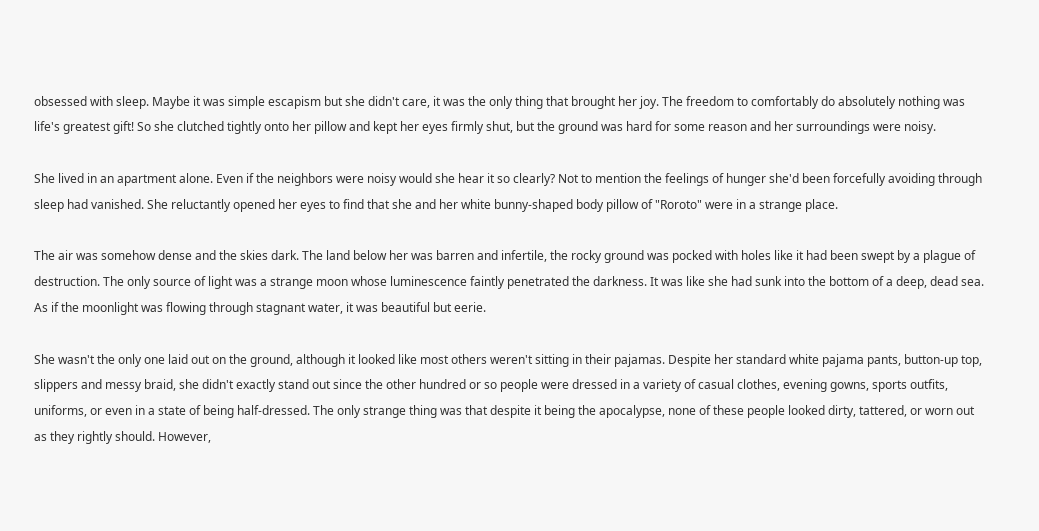obsessed with sleep. Maybe it was simple escapism but she didn't care, it was the only thing that brought her joy. The freedom to comfortably do absolutely nothing was life's greatest gift! So she clutched tightly onto her pillow and kept her eyes firmly shut, but the ground was hard for some reason and her surroundings were noisy.

She lived in an apartment alone. Even if the neighbors were noisy would she hear it so clearly? Not to mention the feelings of hunger she'd been forcefully avoiding through sleep had vanished. She reluctantly opened her eyes to find that she and her white bunny-shaped body pillow of "Roroto" were in a strange place.

The air was somehow dense and the skies dark. The land below her was barren and infertile, the rocky ground was pocked with holes like it had been swept by a plague of destruction. The only source of light was a strange moon whose luminescence faintly penetrated the darkness. It was like she had sunk into the bottom of a deep, dead sea. As if the moonlight was flowing through stagnant water, it was beautiful but eerie.

She wasn't the only one laid out on the ground, although it looked like most others weren't sitting in their pajamas. Despite her standard white pajama pants, button-up top, slippers and messy braid, she didn't exactly stand out since the other hundred or so people were dressed in a variety of casual clothes, evening gowns, sports outfits, uniforms, or even in a state of being half-dressed. The only strange thing was that despite it being the apocalypse, none of these people looked dirty, tattered, or worn out as they rightly should. However,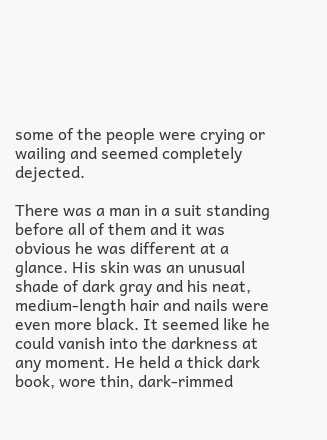some of the people were crying or wailing and seemed completely dejected.

There was a man in a suit standing before all of them and it was obvious he was different at a glance. His skin was an unusual shade of dark gray and his neat, medium-length hair and nails were even more black. It seemed like he could vanish into the darkness at any moment. He held a thick dark book, wore thin, dark-rimmed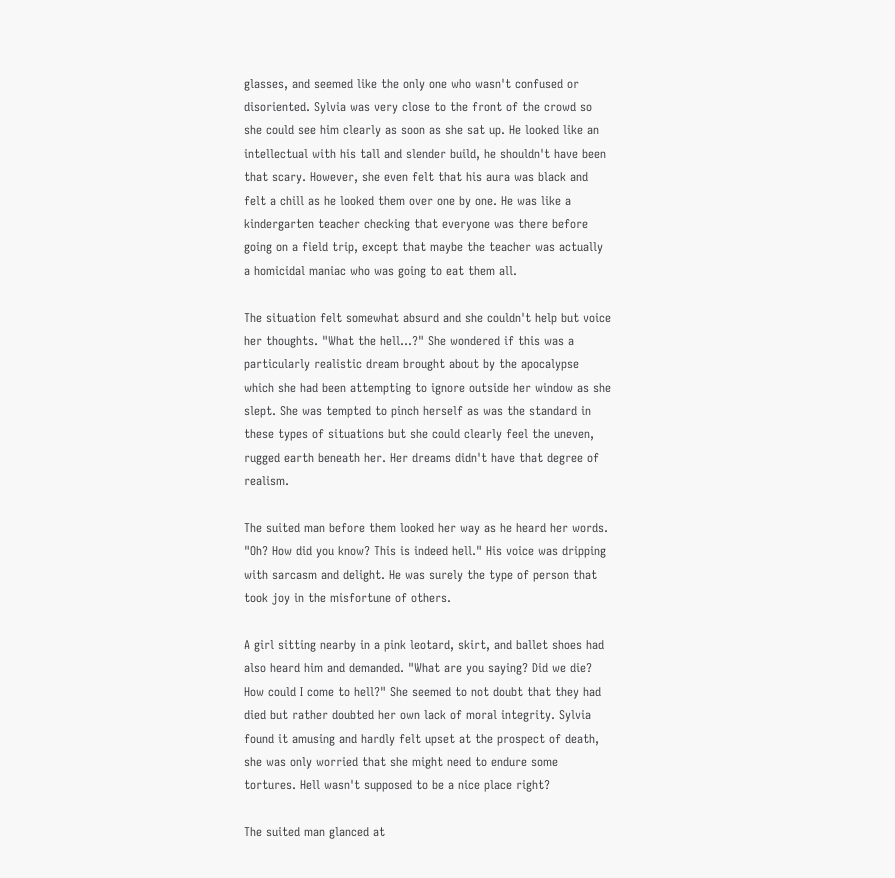glasses, and seemed like the only one who wasn't confused or disoriented. Sylvia was very close to the front of the crowd so she could see him clearly as soon as she sat up. He looked like an intellectual with his tall and slender build, he shouldn't have been that scary. However, she even felt that his aura was black and felt a chill as he looked them over one by one. He was like a kindergarten teacher checking that everyone was there before going on a field trip, except that maybe the teacher was actually a homicidal maniac who was going to eat them all.

The situation felt somewhat absurd and she couldn't help but voice her thoughts. "What the hell...?" She wondered if this was a particularly realistic dream brought about by the apocalypse which she had been attempting to ignore outside her window as she slept. She was tempted to pinch herself as was the standard in these types of situations but she could clearly feel the uneven, rugged earth beneath her. Her dreams didn't have that degree of realism.

The suited man before them looked her way as he heard her words. "Oh? How did you know? This is indeed hell." His voice was dripping with sarcasm and delight. He was surely the type of person that took joy in the misfortune of others.

A girl sitting nearby in a pink leotard, skirt, and ballet shoes had also heard him and demanded. "What are you saying? Did we die? How could I come to hell?" She seemed to not doubt that they had died but rather doubted her own lack of moral integrity. Sylvia found it amusing and hardly felt upset at the prospect of death, she was only worried that she might need to endure some tortures. Hell wasn't supposed to be a nice place right?

The suited man glanced at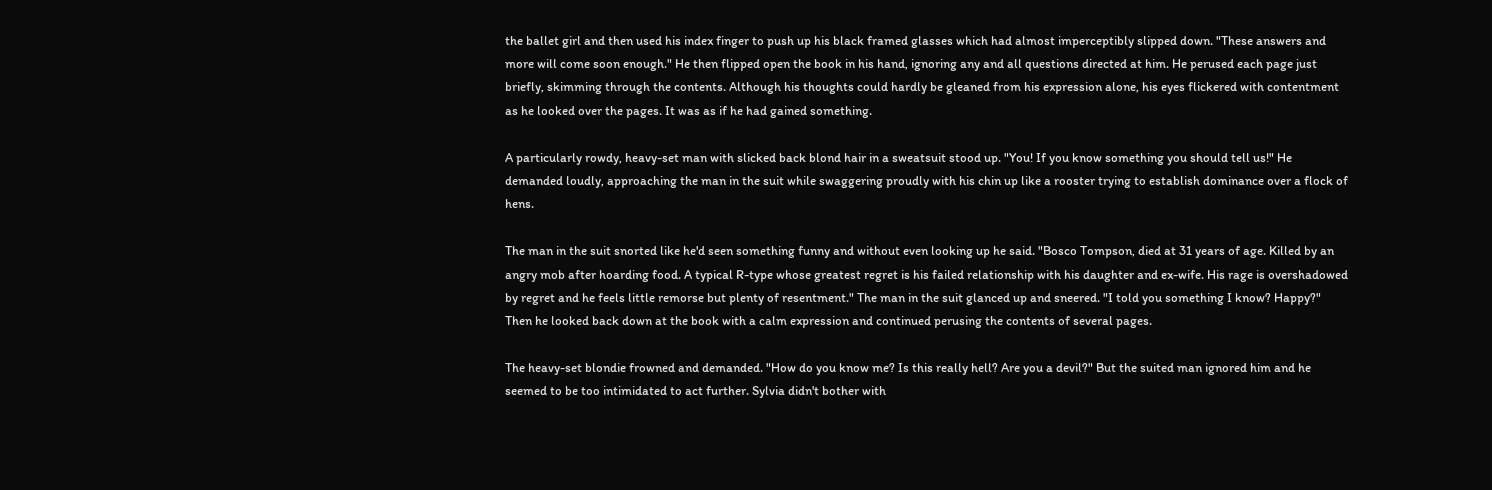the ballet girl and then used his index finger to push up his black framed glasses which had almost imperceptibly slipped down. "These answers and more will come soon enough." He then flipped open the book in his hand, ignoring any and all questions directed at him. He perused each page just briefly, skimming through the contents. Although his thoughts could hardly be gleaned from his expression alone, his eyes flickered with contentment as he looked over the pages. It was as if he had gained something.

A particularly rowdy, heavy-set man with slicked back blond hair in a sweatsuit stood up. "You! If you know something you should tell us!" He demanded loudly, approaching the man in the suit while swaggering proudly with his chin up like a rooster trying to establish dominance over a flock of hens.

The man in the suit snorted like he'd seen something funny and without even looking up he said. "Bosco Tompson, died at 31 years of age. Killed by an angry mob after hoarding food. A typical R-type whose greatest regret is his failed relationship with his daughter and ex-wife. His rage is overshadowed by regret and he feels little remorse but plenty of resentment." The man in the suit glanced up and sneered. "I told you something I know? Happy?" Then he looked back down at the book with a calm expression and continued perusing the contents of several pages.

The heavy-set blondie frowned and demanded. "How do you know me? Is this really hell? Are you a devil?" But the suited man ignored him and he seemed to be too intimidated to act further. Sylvia didn't bother with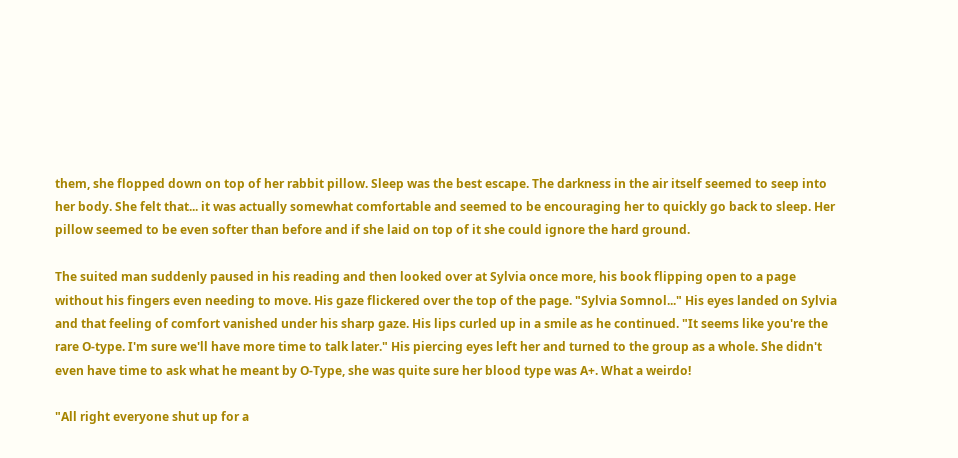them, she flopped down on top of her rabbit pillow. Sleep was the best escape. The darkness in the air itself seemed to seep into her body. She felt that... it was actually somewhat comfortable and seemed to be encouraging her to quickly go back to sleep. Her pillow seemed to be even softer than before and if she laid on top of it she could ignore the hard ground.

The suited man suddenly paused in his reading and then looked over at Sylvia once more, his book flipping open to a page without his fingers even needing to move. His gaze flickered over the top of the page. "Sylvia Somnol..." His eyes landed on Sylvia and that feeling of comfort vanished under his sharp gaze. His lips curled up in a smile as he continued. "It seems like you're the rare O-type. I'm sure we'll have more time to talk later." His piercing eyes left her and turned to the group as a whole. She didn't even have time to ask what he meant by O-Type, she was quite sure her blood type was A+. What a weirdo!

"All right everyone shut up for a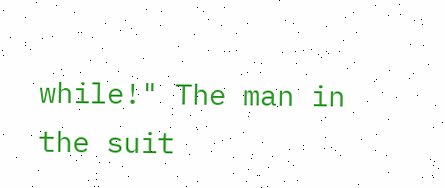while!" The man in the suit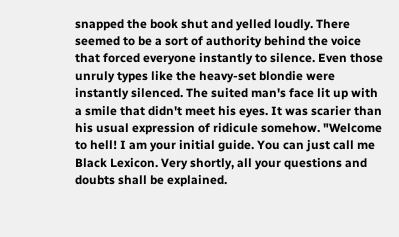snapped the book shut and yelled loudly. There seemed to be a sort of authority behind the voice that forced everyone instantly to silence. Even those unruly types like the heavy-set blondie were instantly silenced. The suited man's face lit up with a smile that didn't meet his eyes. It was scarier than his usual expression of ridicule somehow. "Welcome to hell! I am your initial guide. You can just call me Black Lexicon. Very shortly, all your questions and doubts shall be explained.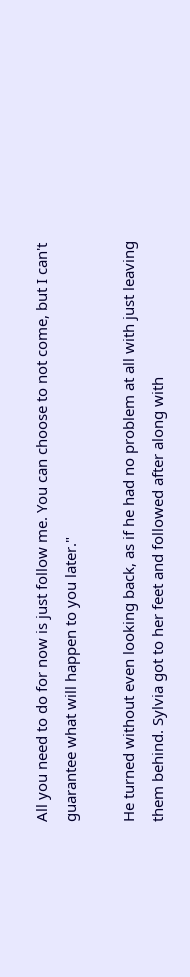All you need to do for now is just follow me. You can choose to not come, but I can't guarantee what will happen to you later."

He turned without even looking back, as if he had no problem at all with just leaving them behind. Sylvia got to her feet and followed after along with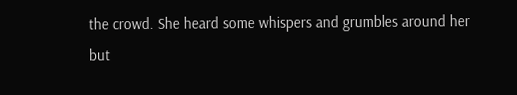the crowd. She heard some whispers and grumbles around her but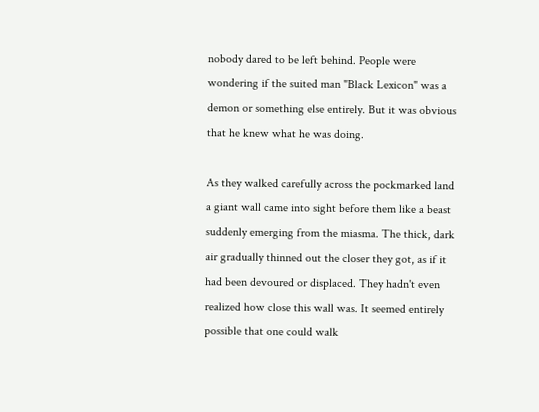nobody dared to be left behind. People were wondering if the suited man "Black Lexicon" was a demon or something else entirely. But it was obvious that he knew what he was doing.

As they walked carefully across the pockmarked land a giant wall came into sight before them like a beast suddenly emerging from the miasma. The thick, dark air gradually thinned out the closer they got, as if it had been devoured or displaced. They hadn't even realized how close this wall was. It seemed entirely possible that one could walk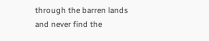through the barren lands and never find the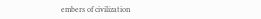embers of civilization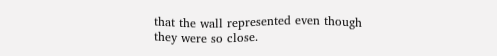that the wall represented even though they were so close.